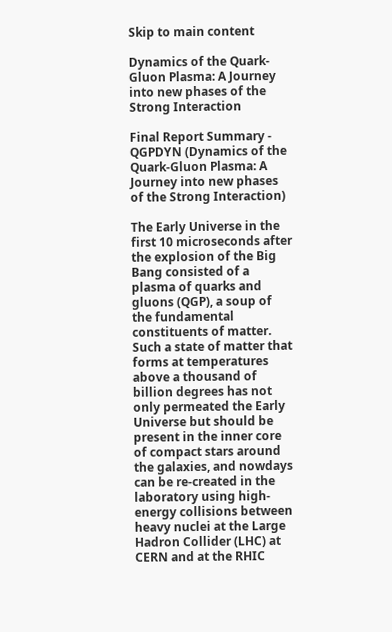Skip to main content

Dynamics of the Quark-Gluon Plasma: A Journey into new phases of the Strong Interaction

Final Report Summary - QGPDYN (Dynamics of the Quark-Gluon Plasma: A Journey into new phases of the Strong Interaction)

The Early Universe in the first 10 microseconds after the explosion of the Big Bang consisted of a plasma of quarks and gluons (QGP), a soup of the fundamental constituents of matter. Such a state of matter that forms at temperatures above a thousand of billion degrees has not only permeated the Early Universe but should be present in the inner core of compact stars around the galaxies, and nowdays can be re-created in the laboratory using high-energy collisions between heavy nuclei at the Large Hadron Collider (LHC) at CERN and at the RHIC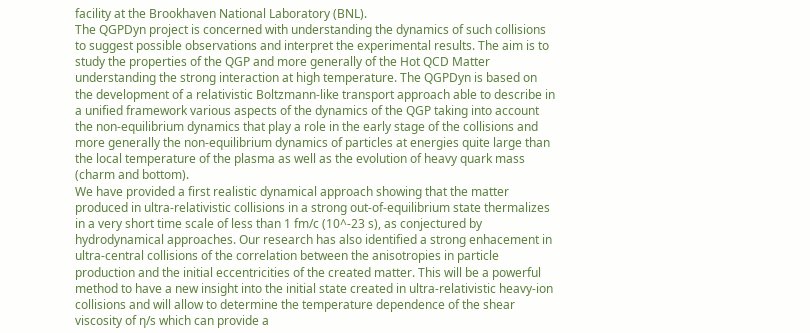facility at the Brookhaven National Laboratory (BNL).
The QGPDyn project is concerned with understanding the dynamics of such collisions to suggest possible observations and interpret the experimental results. The aim is to study the properties of the QGP and more generally of the Hot QCD Matter understanding the strong interaction at high temperature. The QGPDyn is based on the development of a relativistic Boltzmann-like transport approach able to describe in a unified framework various aspects of the dynamics of the QGP taking into account the non-equilibrium dynamics that play a role in the early stage of the collisions and more generally the non-equilibrium dynamics of particles at energies quite large than the local temperature of the plasma as well as the evolution of heavy quark mass (charm and bottom).
We have provided a first realistic dynamical approach showing that the matter produced in ultra-relativistic collisions in a strong out-of-equilibrium state thermalizes in a very short time scale of less than 1 fm/c (10^-23 s), as conjectured by hydrodynamical approaches. Our research has also identified a strong enhacement in ultra-central collisions of the correlation between the anisotropies in particle production and the initial eccentricities of the created matter. This will be a powerful method to have a new insight into the initial state created in ultra-relativistic heavy-ion collisions and will allow to determine the temperature dependence of the shear viscosity of η/s which can provide a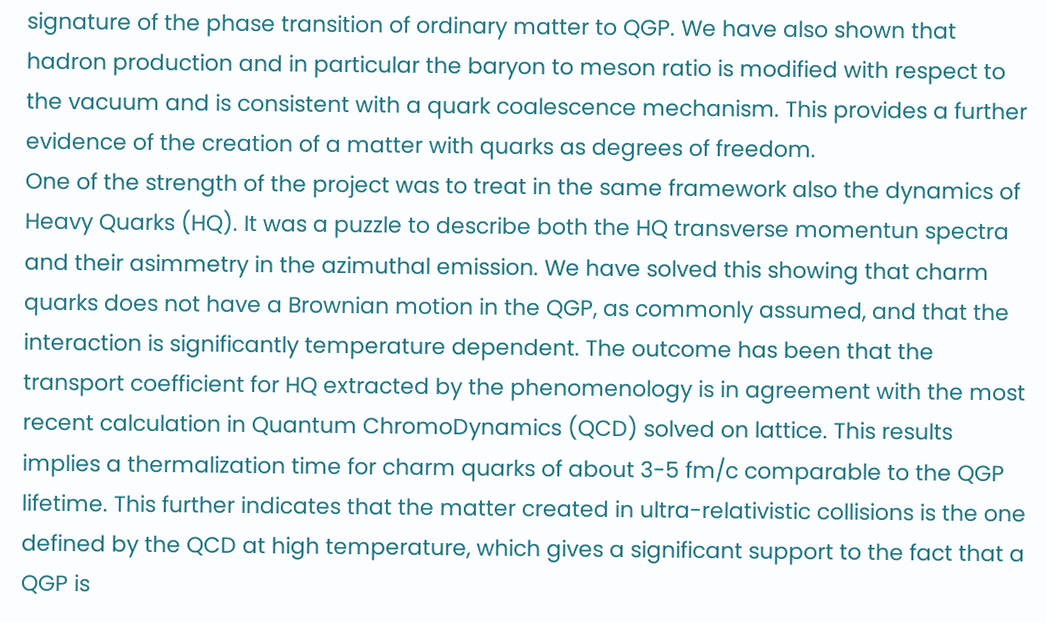signature of the phase transition of ordinary matter to QGP. We have also shown that hadron production and in particular the baryon to meson ratio is modified with respect to the vacuum and is consistent with a quark coalescence mechanism. This provides a further evidence of the creation of a matter with quarks as degrees of freedom.
One of the strength of the project was to treat in the same framework also the dynamics of Heavy Quarks (HQ). It was a puzzle to describe both the HQ transverse momentun spectra and their asimmetry in the azimuthal emission. We have solved this showing that charm quarks does not have a Brownian motion in the QGP, as commonly assumed, and that the interaction is significantly temperature dependent. The outcome has been that the transport coefficient for HQ extracted by the phenomenology is in agreement with the most recent calculation in Quantum ChromoDynamics (QCD) solved on lattice. This results implies a thermalization time for charm quarks of about 3-5 fm/c comparable to the QGP lifetime. This further indicates that the matter created in ultra-relativistic collisions is the one defined by the QCD at high temperature, which gives a significant support to the fact that a QGP is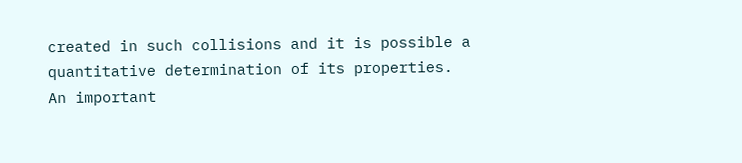created in such collisions and it is possible a quantitative determination of its properties.
An important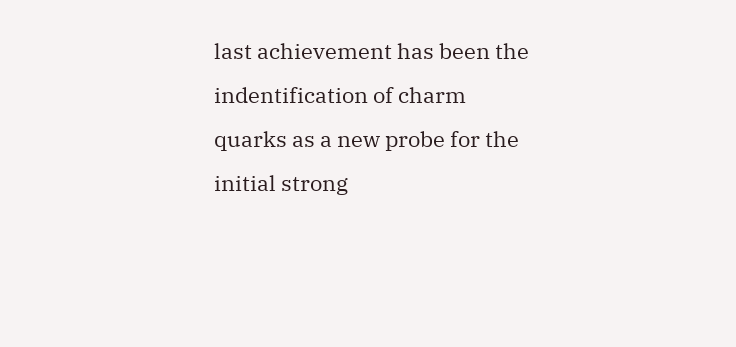last achievement has been the indentification of charm quarks as a new probe for the initial strong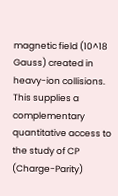magnetic field (10^18 Gauss) created in heavy-ion collisions. This supplies a complementary quantitative access to the study of CP (Charge-Parity)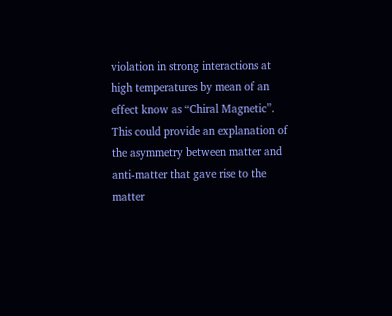violation in strong interactions at high temperatures by mean of an effect know as “Chiral Magnetic”. This could provide an explanation of the asymmetry between matter and anti-matter that gave rise to the matter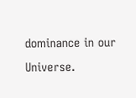dominance in our Universe.